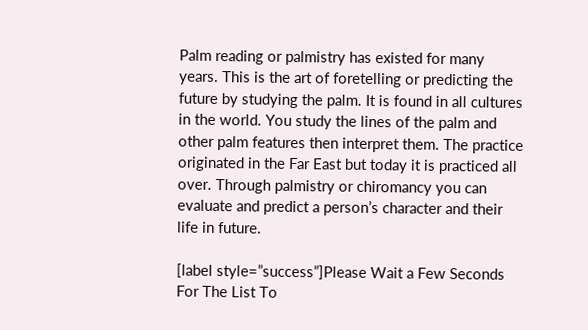Palm reading or palmistry has existed for many years. This is the art of foretelling or predicting the future by studying the palm. It is found in all cultures in the world. You study the lines of the palm and other palm features then interpret them. The practice originated in the Far East but today it is practiced all over. Through palmistry or chiromancy you can evaluate and predict a person’s character and their life in future.

[label style=”success”]Please Wait a Few Seconds For The List To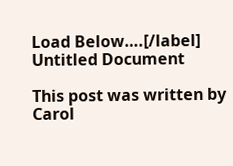Load Below….[/label]
Untitled Document

This post was written by Carol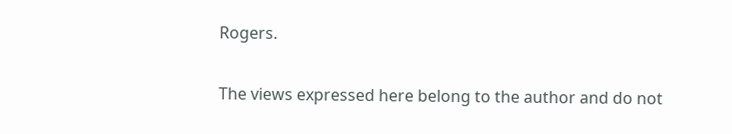Rogers.

The views expressed here belong to the author and do not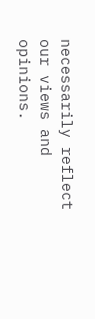necessarily reflect our views and opinions.